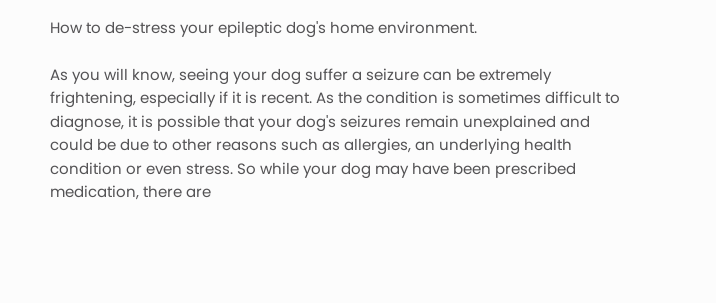How to de-stress your epileptic dog's home environment.

As you will know, seeing your dog suffer a seizure can be extremely frightening, especially if it is recent. As the condition is sometimes difficult to diagnose, it is possible that your dog's seizures remain unexplained and could be due to other reasons such as allergies, an underlying health condition or even stress. So while your dog may have been prescribed medication, there are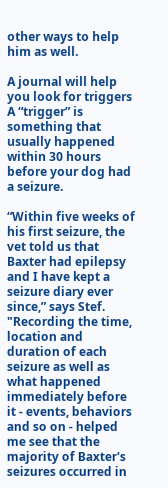other ways to help him as well.

A journal will help you look for triggers A “trigger” is something that usually happened within 30 hours before your dog had a seizure.

“Within five weeks of his first seizure, the vet told us that Baxter had epilepsy and I have kept a seizure diary ever since,” says Stef. "Recording the time, location and duration of each seizure as well as what happened immediately before it - events, behaviors and so on - helped me see that the majority of Baxter's seizures occurred in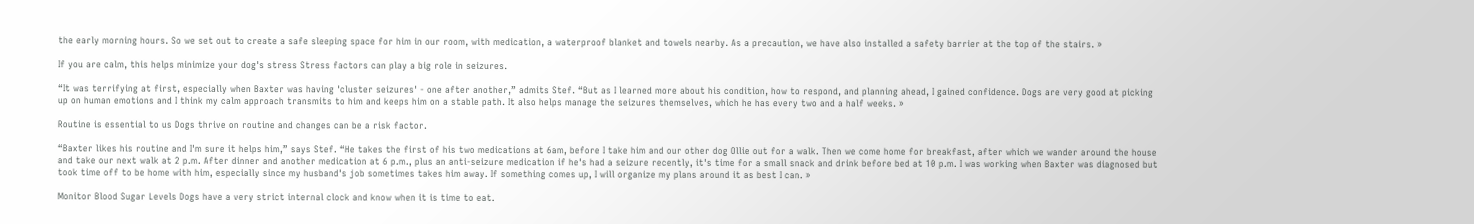the early morning hours. So we set out to create a safe sleeping space for him in our room, with medication, a waterproof blanket and towels nearby. As a precaution, we have also installed a safety barrier at the top of the stairs. »

If you are calm, this helps minimize your dog's stress Stress factors can play a big role in seizures.

“It was terrifying at first, especially when Baxter was having 'cluster seizures' - one after another,” admits Stef. “But as I learned more about his condition, how to respond, and planning ahead, I gained confidence. Dogs are very good at picking up on human emotions and I think my calm approach transmits to him and keeps him on a stable path. It also helps manage the seizures themselves, which he has every two and a half weeks. »

Routine is essential to us Dogs thrive on routine and changes can be a risk factor.

“Baxter likes his routine and I'm sure it helps him,” says Stef. “He takes the first of his two medications at 6am, before I take him and our other dog Ollie out for a walk. Then we come home for breakfast, after which we wander around the house and take our next walk at 2 p.m. After dinner and another medication at 6 p.m., plus an anti-seizure medication if he's had a seizure recently, it's time for a small snack and drink before bed at 10 p.m. I was working when Baxter was diagnosed but took time off to be home with him, especially since my husband's job sometimes takes him away. If something comes up, I will organize my plans around it as best I can. »

Monitor Blood Sugar Levels Dogs have a very strict internal clock and know when it is time to eat.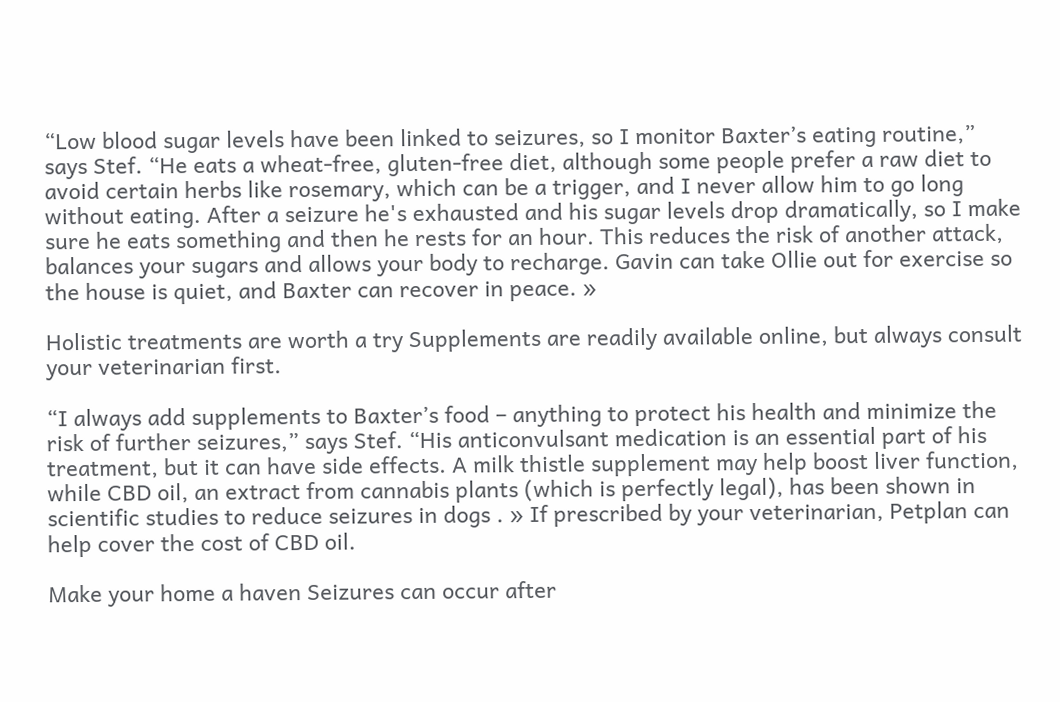“Low blood sugar levels have been linked to seizures, so I monitor Baxter’s eating routine,” says Stef. “He eats a wheat-free, gluten-free diet, although some people prefer a raw diet to avoid certain herbs like rosemary, which can be a trigger, and I never allow him to go long without eating. After a seizure he's exhausted and his sugar levels drop dramatically, so I make sure he eats something and then he rests for an hour. This reduces the risk of another attack, balances your sugars and allows your body to recharge. Gavin can take Ollie out for exercise so the house is quiet, and Baxter can recover in peace. »

Holistic treatments are worth a try Supplements are readily available online, but always consult your veterinarian first.

“I always add supplements to Baxter’s food – anything to protect his health and minimize the risk of further seizures,” says Stef. “His anticonvulsant medication is an essential part of his treatment, but it can have side effects. A milk thistle supplement may help boost liver function, while CBD oil, an extract from cannabis plants (which is perfectly legal), has been shown in scientific studies to reduce seizures in dogs . » If prescribed by your veterinarian, Petplan can help cover the cost of CBD oil.

Make your home a haven Seizures can occur after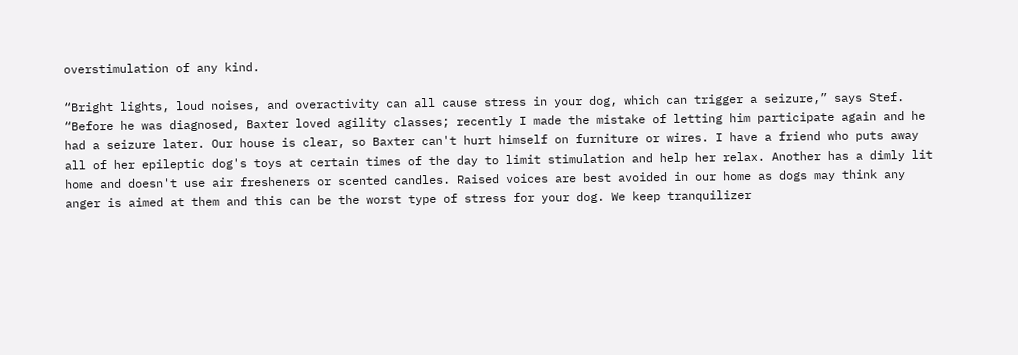overstimulation of any kind.

“Bright lights, loud noises, and overactivity can all cause stress in your dog, which can trigger a seizure,” says Stef. “Before he was diagnosed, Baxter loved agility classes; recently I made the mistake of letting him participate again and he had a seizure later. Our house is clear, so Baxter can't hurt himself on furniture or wires. I have a friend who puts away all of her epileptic dog's toys at certain times of the day to limit stimulation and help her relax. Another has a dimly lit home and doesn't use air fresheners or scented candles. Raised voices are best avoided in our home as dogs may think any anger is aimed at them and this can be the worst type of stress for your dog. We keep tranquilizer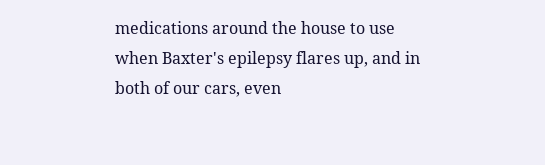medications around the house to use when Baxter's epilepsy flares up, and in both of our cars, even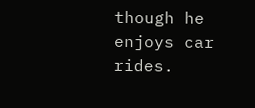though he enjoys car rides.